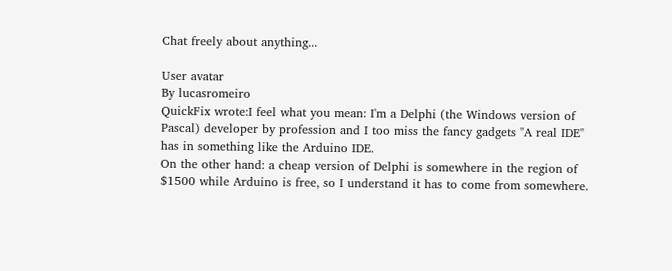Chat freely about anything...

User avatar
By lucasromeiro
QuickFix wrote:I feel what you mean: I'm a Delphi (the Windows version of Pascal) developer by profession and I too miss the fancy gadgets "A real IDE" has in something like the Arduino IDE.
On the other hand: a cheap version of Delphi is somewhere in the region of $1500 while Arduino is free, so I understand it has to come from somewhere.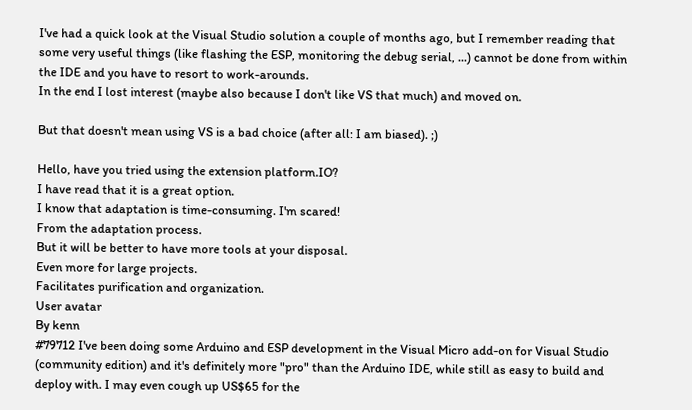I've had a quick look at the Visual Studio solution a couple of months ago, but I remember reading that some very useful things (like flashing the ESP, monitoring the debug serial, ...) cannot be done from within the IDE and you have to resort to work-arounds.
In the end I lost interest (maybe also because I don't like VS that much) and moved on.

But that doesn't mean using VS is a bad choice (after all: I am biased). ;)

Hello, have you tried using the extension platform.IO?
I have read that it is a great option.
I know that adaptation is time-consuming. I'm scared!
From the adaptation process.
But it will be better to have more tools at your disposal.
Even more for large projects.
Facilitates purification and organization.
User avatar
By kenn
#79712 I've been doing some Arduino and ESP development in the Visual Micro add-on for Visual Studio (community edition) and it's definitely more "pro" than the Arduino IDE, while still as easy to build and deploy with. I may even cough up US$65 for the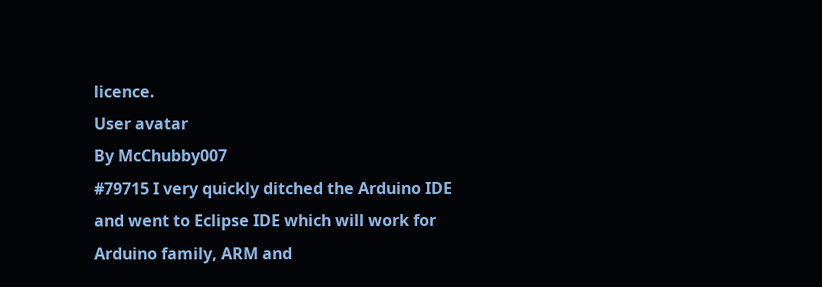licence.
User avatar
By McChubby007
#79715 I very quickly ditched the Arduino IDE and went to Eclipse IDE which will work for Arduino family, ARM and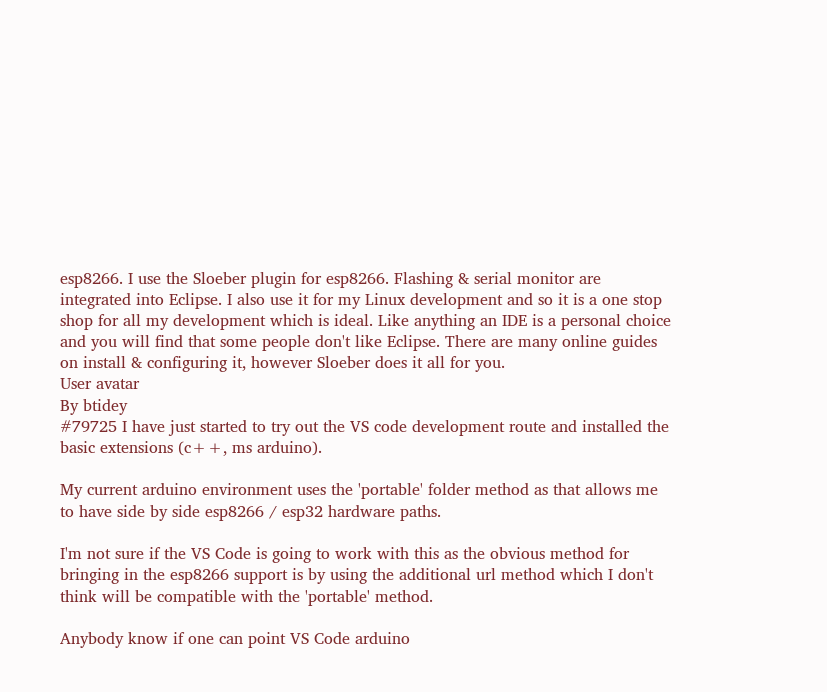esp8266. I use the Sloeber plugin for esp8266. Flashing & serial monitor are integrated into Eclipse. I also use it for my Linux development and so it is a one stop shop for all my development which is ideal. Like anything an IDE is a personal choice and you will find that some people don't like Eclipse. There are many online guides on install & configuring it, however Sloeber does it all for you.
User avatar
By btidey
#79725 I have just started to try out the VS code development route and installed the basic extensions (c++, ms arduino).

My current arduino environment uses the 'portable' folder method as that allows me to have side by side esp8266 / esp32 hardware paths.

I'm not sure if the VS Code is going to work with this as the obvious method for bringing in the esp8266 support is by using the additional url method which I don't think will be compatible with the 'portable' method.

Anybody know if one can point VS Code arduino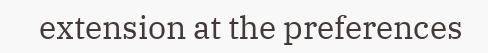extension at the preferences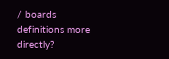/ boards definitions more directly?